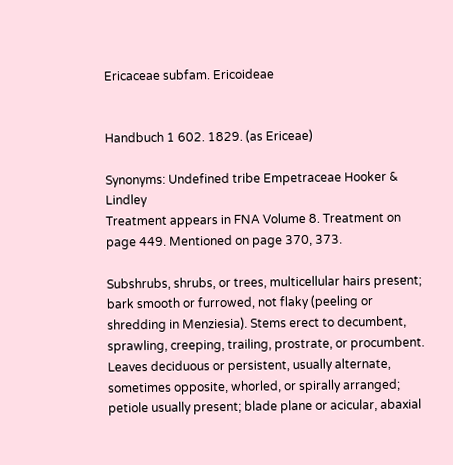Ericaceae subfam. Ericoideae


Handbuch 1 602. 1829. (as Ericeae)

Synonyms: Undefined tribe Empetraceae Hooker & Lindley
Treatment appears in FNA Volume 8. Treatment on page 449. Mentioned on page 370, 373.

Subshrubs, shrubs, or trees, multicellular hairs present; bark smooth or furrowed, not flaky (peeling or shredding in Menziesia). Stems erect to decumbent, sprawling, creeping, trailing, prostrate, or procumbent. Leaves deciduous or persistent, usually alternate, sometimes opposite, whorled, or spirally arranged; petiole usually present; blade plane or acicular, abaxial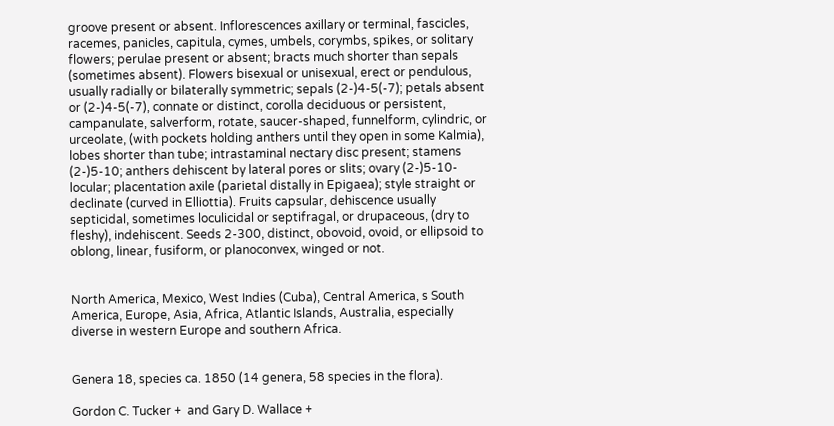groove present or absent. Inflorescences axillary or terminal, fascicles, racemes, panicles, capitula, cymes, umbels, corymbs, spikes, or solitary flowers; perulae present or absent; bracts much shorter than sepals (sometimes absent). Flowers bisexual or unisexual, erect or pendulous, usually radially or bilaterally symmetric; sepals (2-)4-5(-7); petals absent or (2-)4-5(-7), connate or distinct, corolla deciduous or persistent, campanulate, salverform, rotate, saucer-shaped, funnelform, cylindric, or urceolate, (with pockets holding anthers until they open in some Kalmia), lobes shorter than tube; intrastaminal nectary disc present; stamens (2-)5-10; anthers dehiscent by lateral pores or slits; ovary (2-)5-10-locular; placentation axile (parietal distally in Epigaea); style straight or declinate (curved in Elliottia). Fruits capsular, dehiscence usually septicidal, sometimes loculicidal or septifragal, or drupaceous, (dry to fleshy), indehiscent. Seeds 2-300, distinct, obovoid, ovoid, or ellipsoid to oblong, linear, fusiform, or planoconvex, winged or not.


North America, Mexico, West Indies (Cuba), Central America, s South America, Europe, Asia, Africa, Atlantic Islands, Australia, especially diverse in western Europe and southern Africa.


Genera 18, species ca. 1850 (14 genera, 58 species in the flora).

Gordon C. Tucker +  and Gary D. Wallace +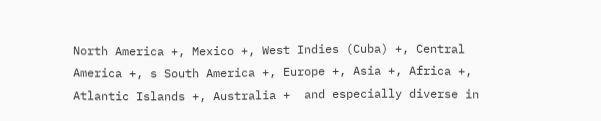North America +, Mexico +, West Indies (Cuba) +, Central America +, s South America +, Europe +, Asia +, Africa +, Atlantic Islands +, Australia +  and especially diverse in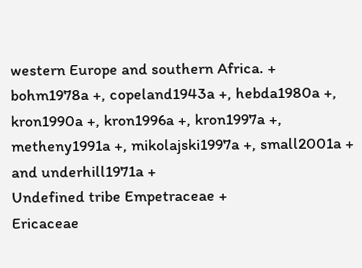western Europe and southern Africa. +
bohm1978a +, copeland1943a +, hebda1980a +, kron1990a +, kron1996a +, kron1997a +, metheny1991a +, mikolajski1997a +, small2001a +  and underhill1971a +
Undefined tribe Empetraceae +
Ericaceae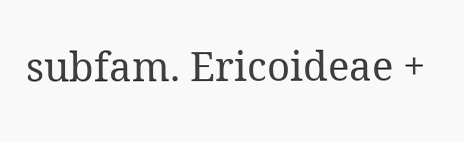subfam. Ericoideae +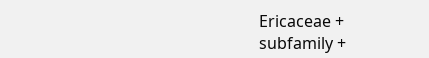Ericaceae +
subfamily +